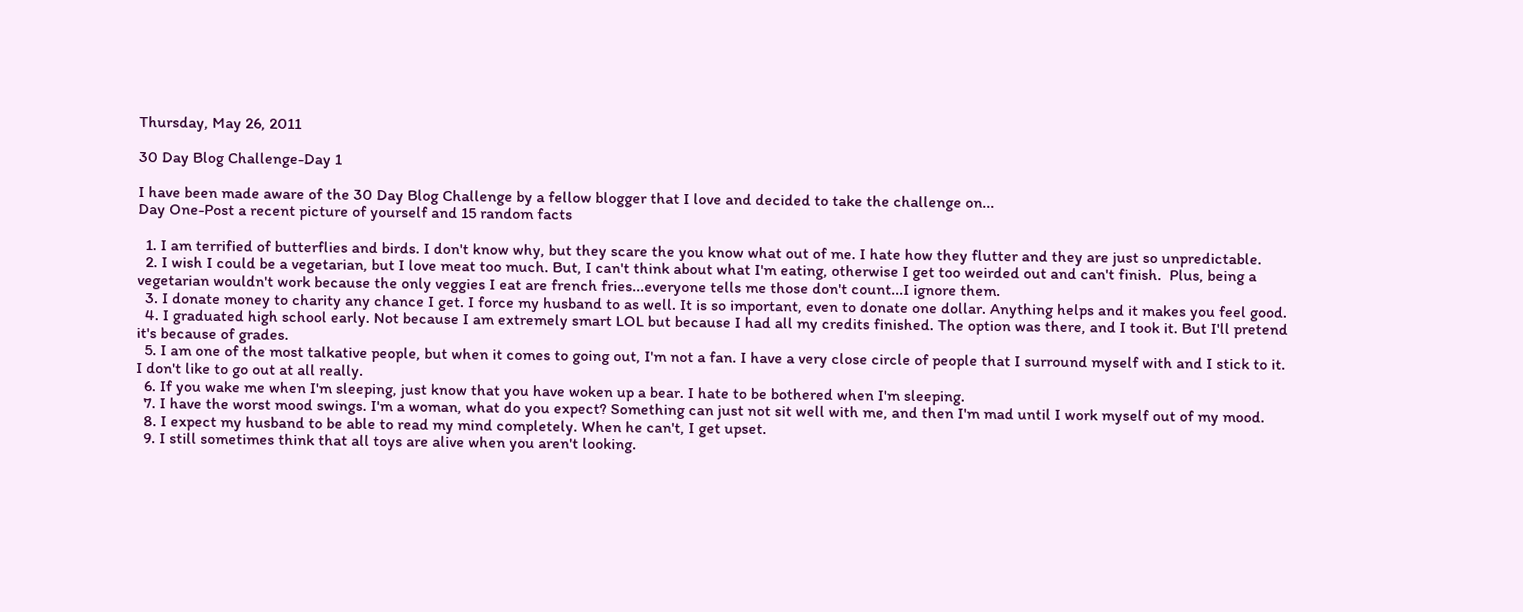Thursday, May 26, 2011

30 Day Blog Challenge-Day 1

I have been made aware of the 30 Day Blog Challenge by a fellow blogger that I love and decided to take the challenge on...
Day One-Post a recent picture of yourself and 15 random facts

  1. I am terrified of butterflies and birds. I don't know why, but they scare the you know what out of me. I hate how they flutter and they are just so unpredictable.
  2. I wish I could be a vegetarian, but I love meat too much. But, I can't think about what I'm eating, otherwise I get too weirded out and can't finish.  Plus, being a vegetarian wouldn't work because the only veggies I eat are french fries...everyone tells me those don't count...I ignore them.
  3. I donate money to charity any chance I get. I force my husband to as well. It is so important, even to donate one dollar. Anything helps and it makes you feel good.
  4. I graduated high school early. Not because I am extremely smart LOL but because I had all my credits finished. The option was there, and I took it. But I'll pretend it's because of grades.
  5. I am one of the most talkative people, but when it comes to going out, I'm not a fan. I have a very close circle of people that I surround myself with and I stick to it. I don't like to go out at all really.
  6. If you wake me when I'm sleeping, just know that you have woken up a bear. I hate to be bothered when I'm sleeping.
  7. I have the worst mood swings. I'm a woman, what do you expect? Something can just not sit well with me, and then I'm mad until I work myself out of my mood.
  8. I expect my husband to be able to read my mind completely. When he can't, I get upset.
  9. I still sometimes think that all toys are alive when you aren't looking.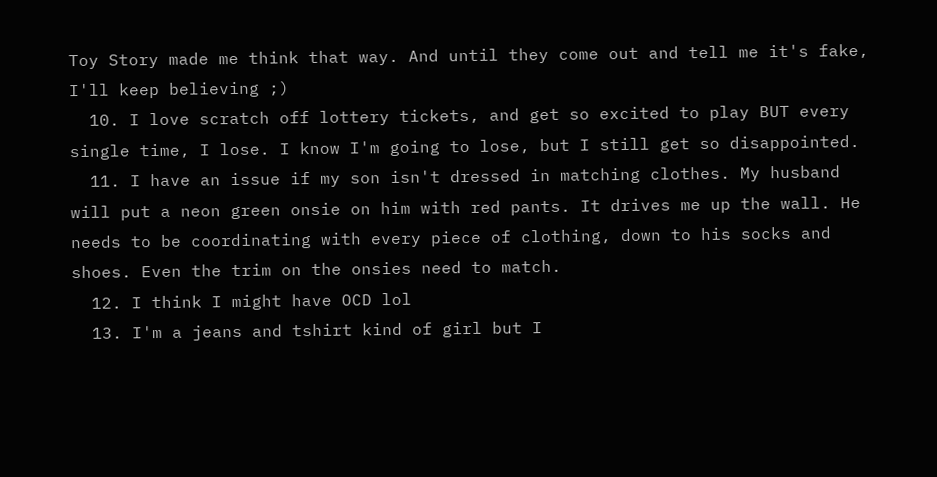Toy Story made me think that way. And until they come out and tell me it's fake, I'll keep believing ;)
  10. I love scratch off lottery tickets, and get so excited to play BUT every single time, I lose. I know I'm going to lose, but I still get so disappointed.
  11. I have an issue if my son isn't dressed in matching clothes. My husband will put a neon green onsie on him with red pants. It drives me up the wall. He needs to be coordinating with every piece of clothing, down to his socks and shoes. Even the trim on the onsies need to match.
  12. I think I might have OCD lol
  13. I'm a jeans and tshirt kind of girl but I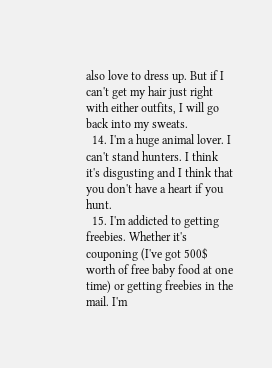also love to dress up. But if I can't get my hair just right with either outfits, I will go back into my sweats.
  14. I'm a huge animal lover. I can't stand hunters. I think it's disgusting and I think that you don't have a heart if you hunt.
  15. I'm addicted to getting freebies. Whether it's couponing (I've got 500$ worth of free baby food at one time) or getting freebies in the mail. I'm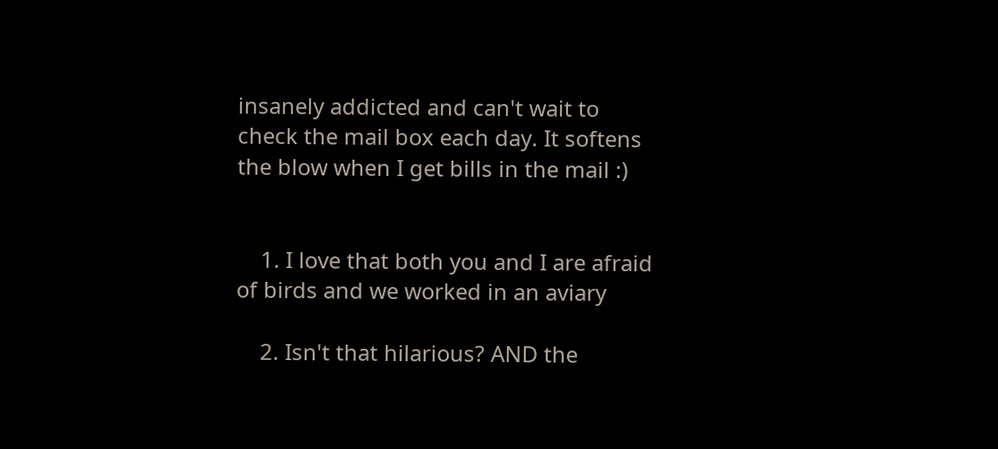insanely addicted and can't wait to check the mail box each day. It softens the blow when I get bills in the mail :)


    1. I love that both you and I are afraid of birds and we worked in an aviary

    2. Isn't that hilarious? AND the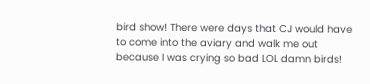bird show! There were days that CJ would have to come into the aviary and walk me out because I was crying so bad LOL damn birds!